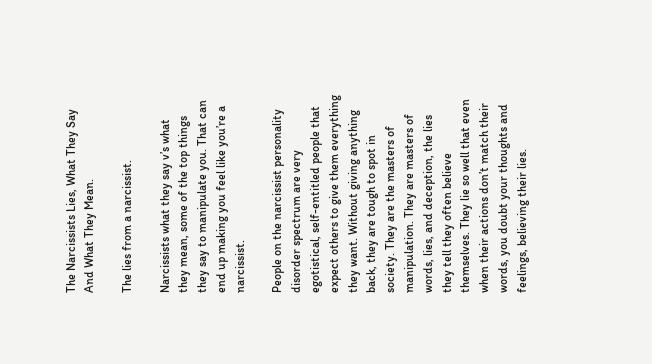The Narcissists Lies, What They Say And What They Mean.

The lies from a narcissist.

Narcissists what they say v’s what they mean, some of the top things they say to manipulate you. That can end up making you feel like you’re a narcissist.

People on the narcissist personality disorder spectrum are very egotistical, self-entitled people that expect others to give them everything they want. Without giving anything back, they are tough to spot in society. They are the masters of manipulation. They are masters of words, lies, and deception, the lies they tell they often believe themselves. They lie so well that even when their actions don’t match their words, you doubt your thoughts and feelings, believing their lies.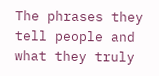The phrases they tell people and what they truly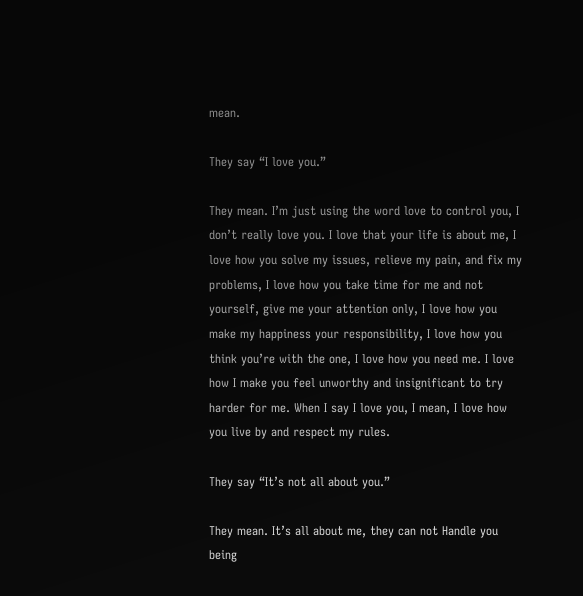mean.

They say “I love you.”

They mean. I’m just using the word love to control you, I don’t really love you. I love that your life is about me, I love how you solve my issues, relieve my pain, and fix my problems, I love how you take time for me and not yourself, give me your attention only, I love how you make my happiness your responsibility, I love how you think you’re with the one, I love how you need me. I love how I make you feel unworthy and insignificant to try harder for me. When I say I love you, I mean, I love how you live by and respect my rules.

They say “It’s not all about you.”

They mean. It’s all about me, they can not Handle you being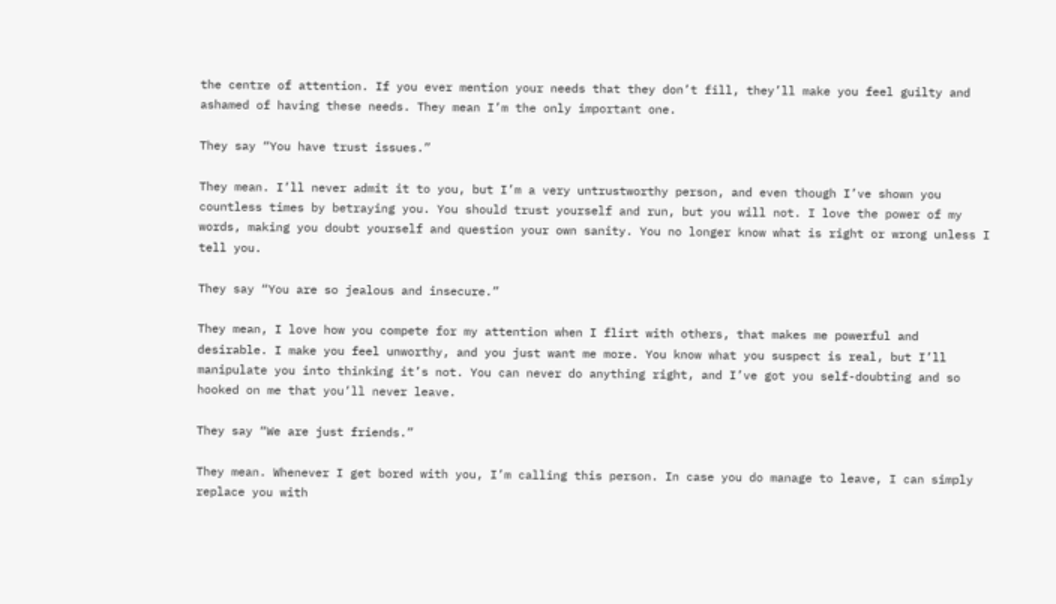the centre of attention. If you ever mention your needs that they don’t fill, they’ll make you feel guilty and ashamed of having these needs. They mean I’m the only important one.

They say “You have trust issues.”

They mean. I’ll never admit it to you, but I’m a very untrustworthy person, and even though I’ve shown you countless times by betraying you. You should trust yourself and run, but you will not. I love the power of my words, making you doubt yourself and question your own sanity. You no longer know what is right or wrong unless I tell you.

They say “You are so jealous and insecure.”

They mean, I love how you compete for my attention when I flirt with others, that makes me powerful and desirable. I make you feel unworthy, and you just want me more. You know what you suspect is real, but I’ll manipulate you into thinking it’s not. You can never do anything right, and I’ve got you self-doubting and so hooked on me that you’ll never leave.

They say “We are just friends.”

They mean. Whenever I get bored with you, I’m calling this person. In case you do manage to leave, I can simply replace you with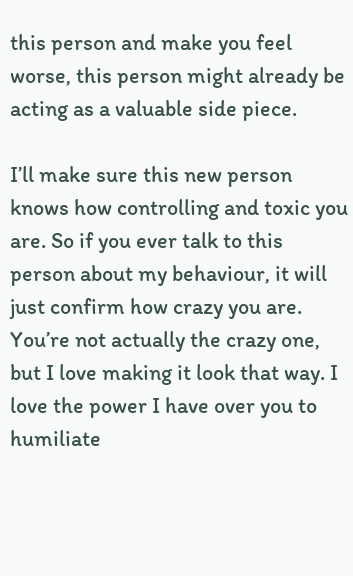this person and make you feel worse, this person might already be acting as a valuable side piece.

I’ll make sure this new person knows how controlling and toxic you are. So if you ever talk to this person about my behaviour, it will just confirm how crazy you are. You’re not actually the crazy one, but I love making it look that way. I love the power I have over you to humiliate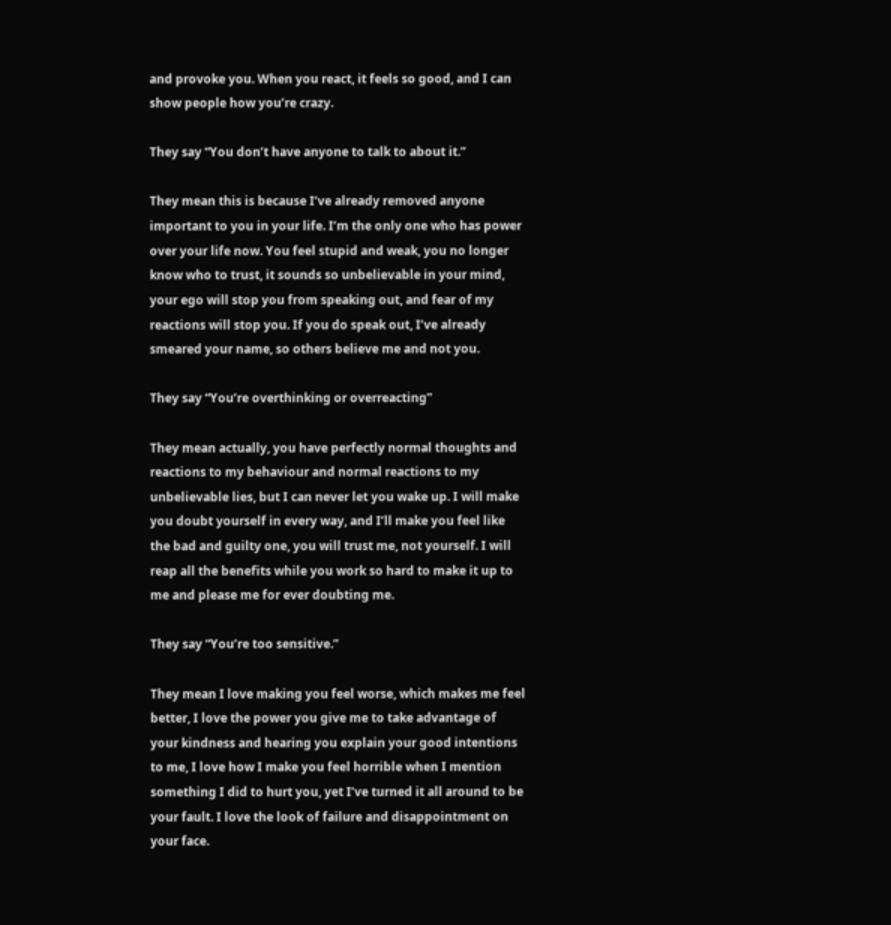and provoke you. When you react, it feels so good, and I can show people how you’re crazy.

They say “You don’t have anyone to talk to about it.”

They mean this is because I’ve already removed anyone important to you in your life. I’m the only one who has power over your life now. You feel stupid and weak, you no longer know who to trust, it sounds so unbelievable in your mind, your ego will stop you from speaking out, and fear of my reactions will stop you. If you do speak out, I’ve already smeared your name, so others believe me and not you.

They say “You’re overthinking or overreacting”

They mean actually, you have perfectly normal thoughts and reactions to my behaviour and normal reactions to my unbelievable lies, but I can never let you wake up. I will make you doubt yourself in every way, and I’ll make you feel like the bad and guilty one, you will trust me, not yourself. I will reap all the benefits while you work so hard to make it up to me and please me for ever doubting me.

They say “You’re too sensitive.”

They mean I love making you feel worse, which makes me feel better, I love the power you give me to take advantage of your kindness and hearing you explain your good intentions to me, I love how I make you feel horrible when I mention something I did to hurt you, yet I’ve turned it all around to be your fault. I love the look of failure and disappointment on your face.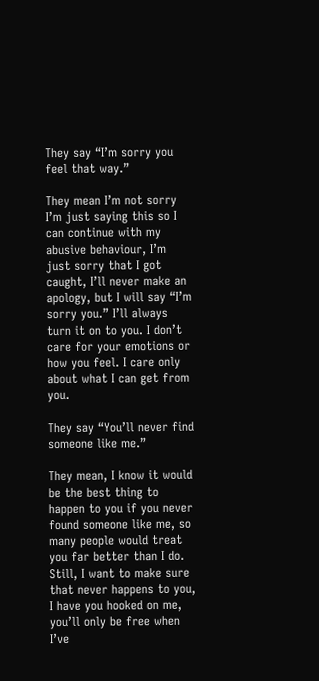They say “I’m sorry you feel that way.”

They mean I’m not sorry I’m just saying this so I can continue with my abusive behaviour, I’m just sorry that I got caught, I’ll never make an apology, but I will say “I’m sorry you.” I’ll always turn it on to you. I don’t care for your emotions or how you feel. I care only about what I can get from you.

They say “You’ll never find someone like me.”

They mean, I know it would be the best thing to happen to you if you never found someone like me, so many people would treat you far better than I do. Still, I want to make sure that never happens to you, I have you hooked on me, you’ll only be free when I’ve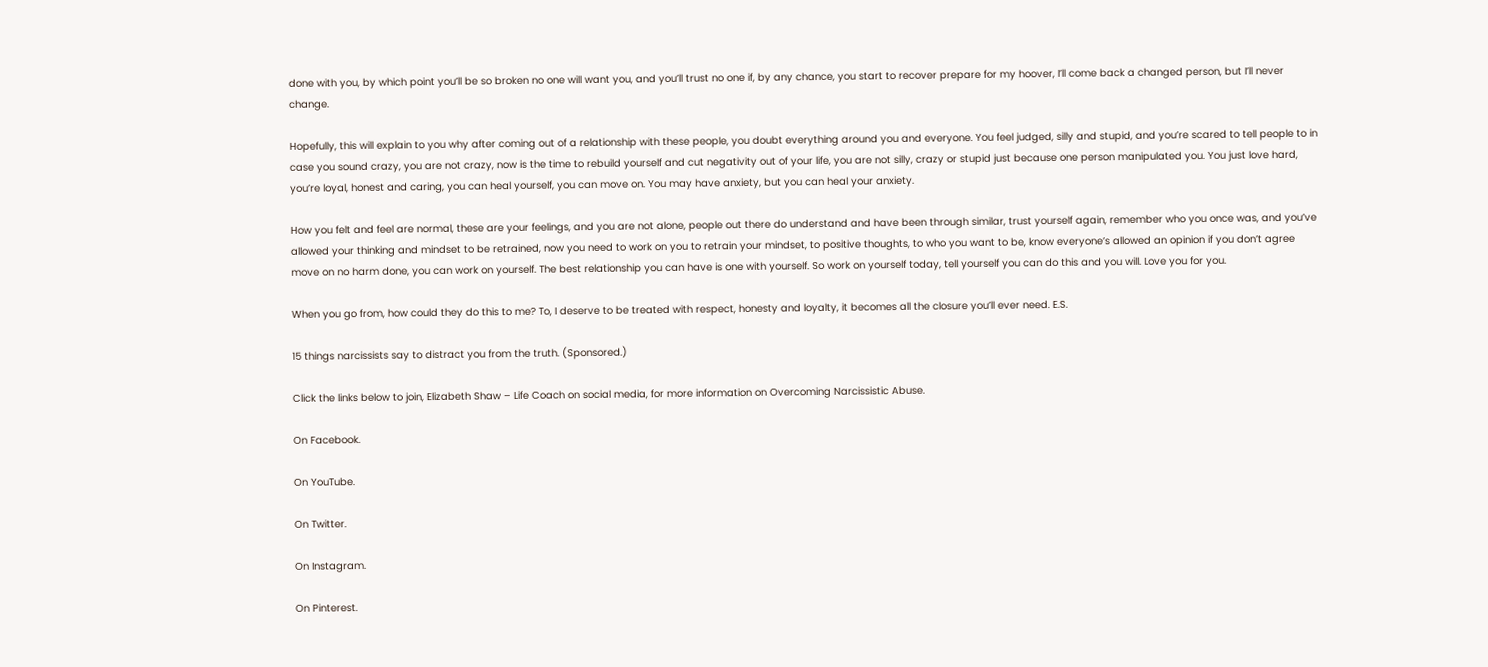done with you, by which point you’ll be so broken no one will want you, and you’ll trust no one if, by any chance, you start to recover prepare for my hoover, I’ll come back a changed person, but I’ll never change.

Hopefully, this will explain to you why after coming out of a relationship with these people, you doubt everything around you and everyone. You feel judged, silly and stupid, and you’re scared to tell people to in case you sound crazy, you are not crazy, now is the time to rebuild yourself and cut negativity out of your life, you are not silly, crazy or stupid just because one person manipulated you. You just love hard, you’re loyal, honest and caring, you can heal yourself, you can move on. You may have anxiety, but you can heal your anxiety.

How you felt and feel are normal, these are your feelings, and you are not alone, people out there do understand and have been through similar, trust yourself again, remember who you once was, and you’ve allowed your thinking and mindset to be retrained, now you need to work on you to retrain your mindset, to positive thoughts, to who you want to be, know everyone’s allowed an opinion if you don’t agree move on no harm done, you can work on yourself. The best relationship you can have is one with yourself. So work on yourself today, tell yourself you can do this and you will. Love you for you.

When you go from, how could they do this to me? To, I deserve to be treated with respect, honesty and loyalty, it becomes all the closure you’ll ever need. E.S.

15 things narcissists say to distract you from the truth. (Sponsored.)

Click the links below to join, Elizabeth Shaw – Life Coach on social media, for more information on Overcoming Narcissistic Abuse.

On Facebook.

On YouTube.

On Twitter.

On Instagram.

On Pinterest.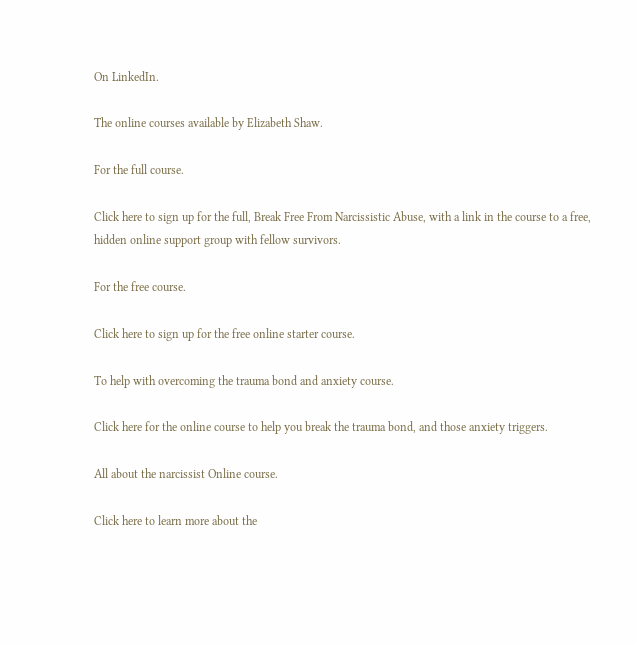On LinkedIn.

The online courses available by Elizabeth Shaw.

For the full course.

Click here to sign up for the full, Break Free From Narcissistic Abuse, with a link in the course to a free, hidden online support group with fellow survivors.

For the free course.

Click here to sign up for the free online starter course.

To help with overcoming the trauma bond and anxiety course.

Click here for the online course to help you break the trauma bond, and those anxiety triggers.

All about the narcissist Online course.

Click here to learn more about the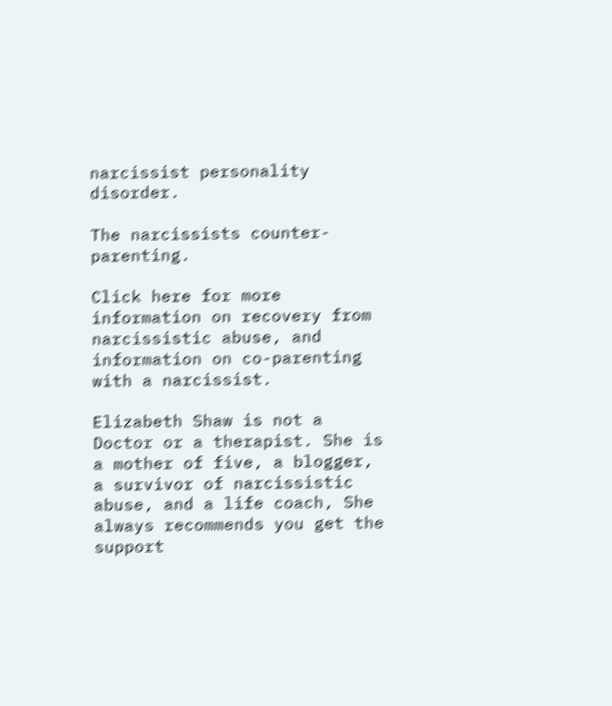narcissist personality disorder.

The narcissists counter-parenting.

Click here for more information on recovery from narcissistic abuse, and information on co-parenting with a narcissist.

Elizabeth Shaw is not a Doctor or a therapist. She is a mother of five, a blogger, a survivor of narcissistic abuse, and a life coach, She always recommends you get the support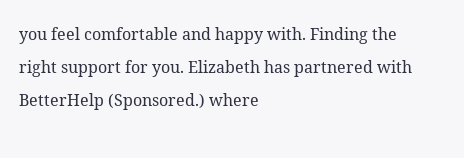you feel comfortable and happy with. Finding the right support for you. Elizabeth has partnered with BetterHelp (Sponsored.) where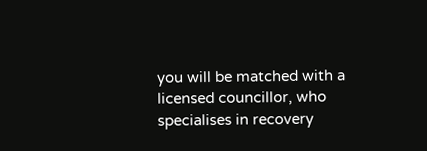you will be matched with a licensed councillor, who specialises in recovery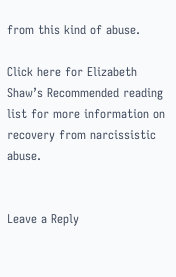from this kind of abuse.

Click here for Elizabeth Shaw’s Recommended reading list for more information on recovery from narcissistic abuse.


Leave a Reply